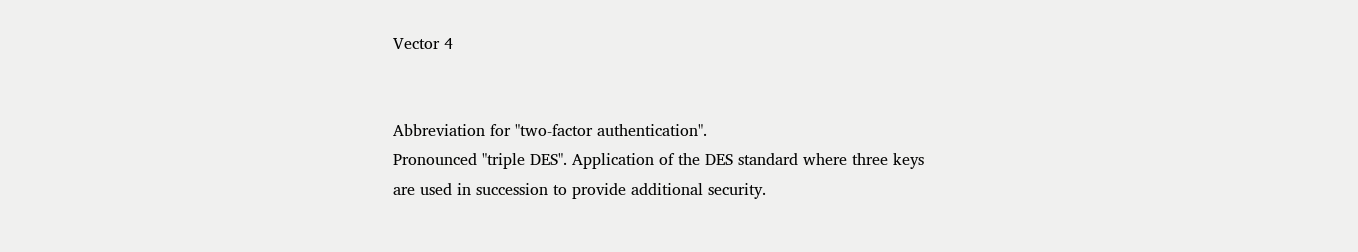Vector 4


Abbreviation for "two-factor authentication".
Pronounced "triple DES". Application of the DES standard where three keys are used in succession to provide additional security.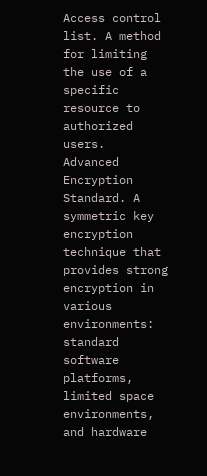Access control list. A method for limiting the use of a specific resource to authorized users.
Advanced Encryption Standard. A symmetric key encryption technique that provides strong encryption in various environments: standard software platforms, limited space environments, and hardware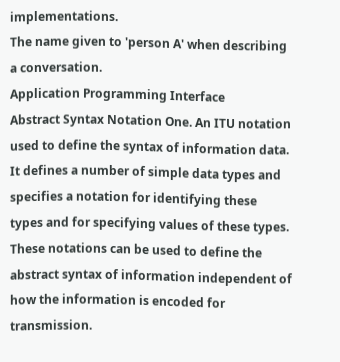implementations.
The name given to 'person A' when describing a conversation.
Application Programming Interface
Abstract Syntax Notation One. An ITU notation used to define the syntax of information data. It defines a number of simple data types and specifies a notation for identifying these types and for specifying values of these types. These notations can be used to define the abstract syntax of information independent of how the information is encoded for transmission.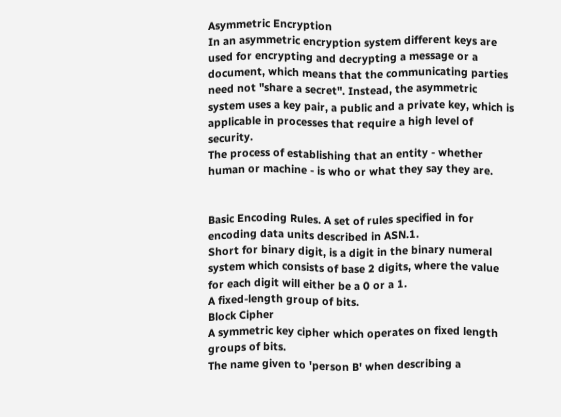Asymmetric Encryption
In an asymmetric encryption system different keys are used for encrypting and decrypting a message or a document, which means that the communicating parties need not "share a secret". Instead, the asymmetric system uses a key pair, a public and a private key, which is applicable in processes that require a high level of security.
The process of establishing that an entity - whether human or machine - is who or what they say they are.


Basic Encoding Rules. A set of rules specified in for encoding data units described in ASN.1.
Short for binary digit, is a digit in the binary numeral system which consists of base 2 digits, where the value for each digit will either be a 0 or a 1.
A fixed-length group of bits.
Block Cipher
A symmetric key cipher which operates on fixed length groups of bits.
The name given to 'person B' when describing a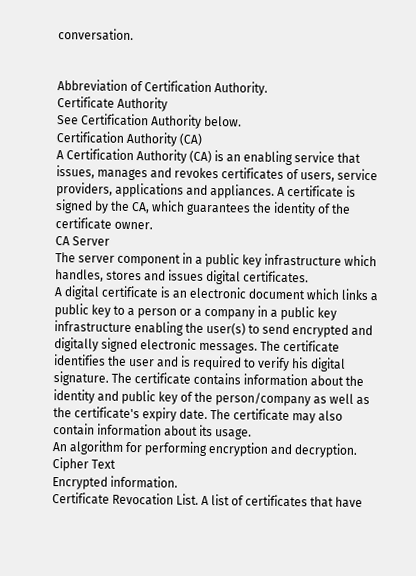conversation.


Abbreviation of Certification Authority.
Certificate Authority
See Certification Authority below.
Certification Authority (CA)
A Certification Authority (CA) is an enabling service that issues, manages and revokes certificates of users, service providers, applications and appliances. A certificate is signed by the CA, which guarantees the identity of the certificate owner.
CA Server
The server component in a public key infrastructure which handles, stores and issues digital certificates.
A digital certificate is an electronic document which links a public key to a person or a company in a public key infrastructure enabling the user(s) to send encrypted and digitally signed electronic messages. The certificate identifies the user and is required to verify his digital signature. The certificate contains information about the identity and public key of the person/company as well as the certificate's expiry date. The certificate may also contain information about its usage.
An algorithm for performing encryption and decryption.
Cipher Text
Encrypted information.
Certificate Revocation List. A list of certificates that have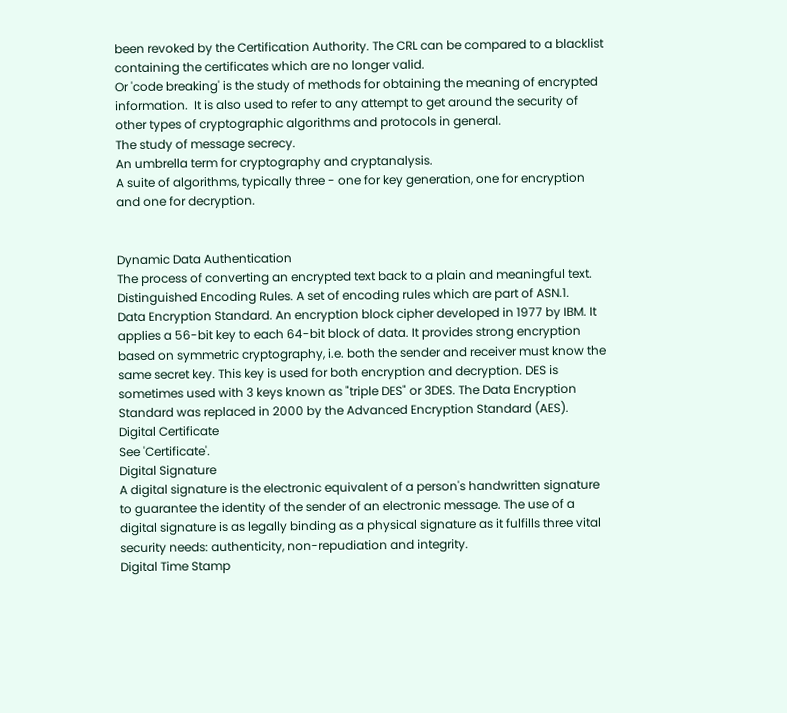been revoked by the Certification Authority. The CRL can be compared to a blacklist containing the certificates which are no longer valid.
Or 'code breaking' is the study of methods for obtaining the meaning of encrypted information.  It is also used to refer to any attempt to get around the security of other types of cryptographic algorithms and protocols in general.
The study of message secrecy.
An umbrella term for cryptography and cryptanalysis.
A suite of algorithms, typically three - one for key generation, one for encryption and one for decryption.


Dynamic Data Authentication
The process of converting an encrypted text back to a plain and meaningful text.
Distinguished Encoding Rules. A set of encoding rules which are part of ASN.1.
Data Encryption Standard. An encryption block cipher developed in 1977 by IBM. It applies a 56-bit key to each 64-bit block of data. It provides strong encryption based on symmetric cryptography, i.e. both the sender and receiver must know the same secret key. This key is used for both encryption and decryption. DES is sometimes used with 3 keys known as "triple DES" or 3DES. The Data Encryption Standard was replaced in 2000 by the Advanced Encryption Standard (AES).
Digital Certificate
See 'Certificate'.
Digital Signature
A digital signature is the electronic equivalent of a person's handwritten signature to guarantee the identity of the sender of an electronic message. The use of a digital signature is as legally binding as a physical signature as it fulfills three vital security needs: authenticity, non-repudiation and integrity.
Digital Time Stamp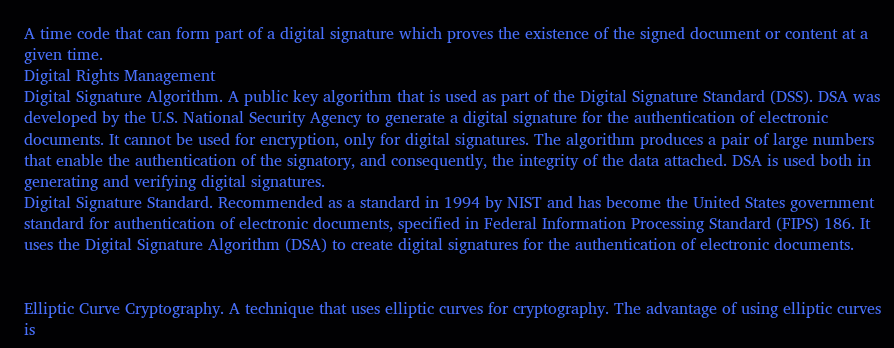A time code that can form part of a digital signature which proves the existence of the signed document or content at a given time.
Digital Rights Management
Digital Signature Algorithm. A public key algorithm that is used as part of the Digital Signature Standard (DSS). DSA was developed by the U.S. National Security Agency to generate a digital signature for the authentication of electronic documents. It cannot be used for encryption, only for digital signatures. The algorithm produces a pair of large numbers that enable the authentication of the signatory, and consequently, the integrity of the data attached. DSA is used both in generating and verifying digital signatures.
Digital Signature Standard. Recommended as a standard in 1994 by NIST and has become the United States government standard for authentication of electronic documents, specified in Federal Information Processing Standard (FIPS) 186. It uses the Digital Signature Algorithm (DSA) to create digital signatures for the authentication of electronic documents.


Elliptic Curve Cryptography. A technique that uses elliptic curves for cryptography. The advantage of using elliptic curves is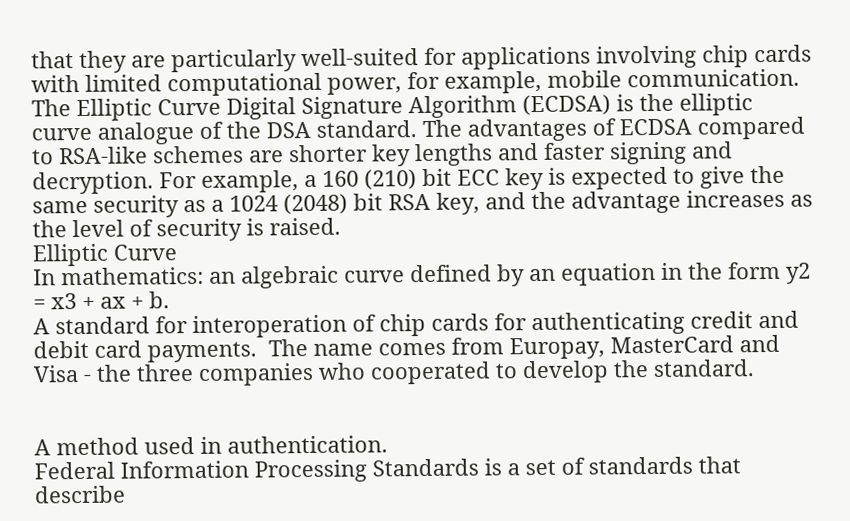that they are particularly well-suited for applications involving chip cards with limited computational power, for example, mobile communication.
The Elliptic Curve Digital Signature Algorithm (ECDSA) is the elliptic curve analogue of the DSA standard. The advantages of ECDSA compared to RSA-like schemes are shorter key lengths and faster signing and decryption. For example, a 160 (210) bit ECC key is expected to give the same security as a 1024 (2048) bit RSA key, and the advantage increases as the level of security is raised.
Elliptic Curve
In mathematics: an algebraic curve defined by an equation in the form y2 = x3 + ax + b.
A standard for interoperation of chip cards for authenticating credit and debit card payments.  The name comes from Europay, MasterCard and Visa - the three companies who cooperated to develop the standard.


A method used in authentication.
Federal Information Processing Standards is a set of standards that describe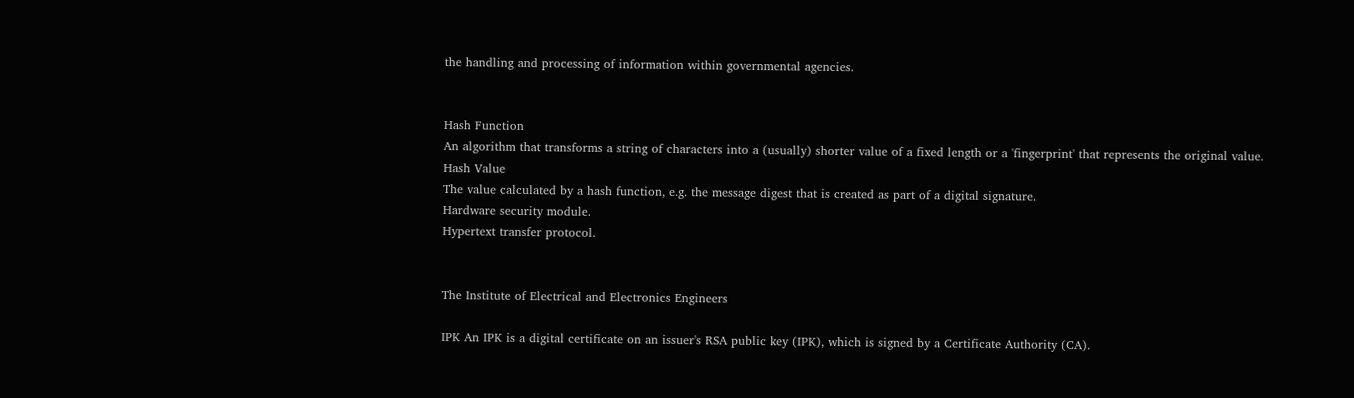the handling and processing of information within governmental agencies.


Hash Function
An algorithm that transforms a string of characters into a (usually) shorter value of a fixed length or a 'fingerprint' that represents the original value.
Hash Value
The value calculated by a hash function, e.g. the message digest that is created as part of a digital signature.
Hardware security module.
Hypertext transfer protocol.


The Institute of Electrical and Electronics Engineers

IPK An IPK is a digital certificate on an issuer's RSA public key (IPK), which is signed by a Certificate Authority (CA).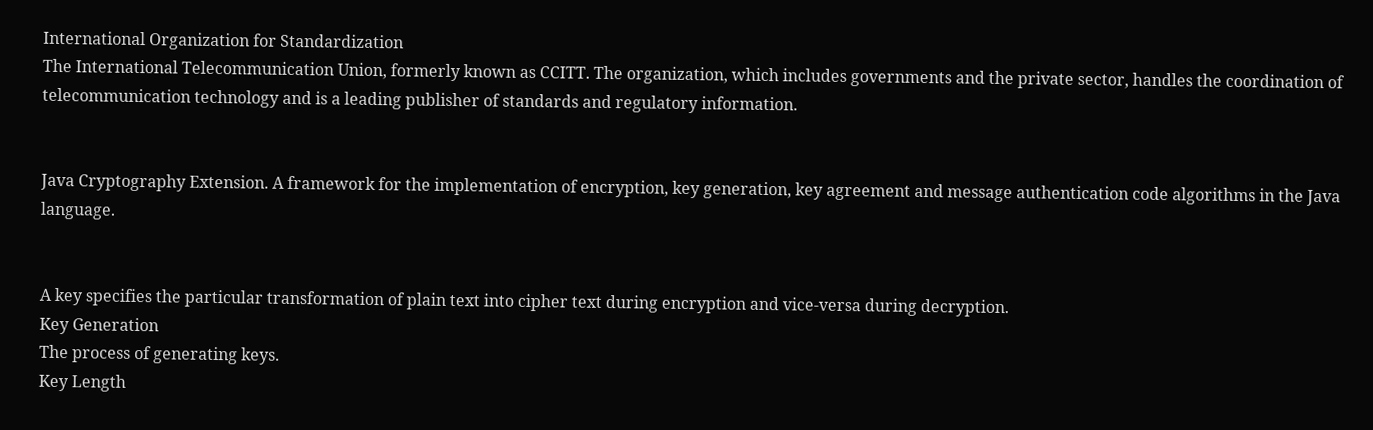International Organization for Standardization
The International Telecommunication Union, formerly known as CCITT. The organization, which includes governments and the private sector, handles the coordination of telecommunication technology and is a leading publisher of standards and regulatory information.


Java Cryptography Extension. A framework for the implementation of encryption, key generation, key agreement and message authentication code algorithms in the Java language.


A key specifies the particular transformation of plain text into cipher text during encryption and vice-versa during decryption.
Key Generation
The process of generating keys.
Key Length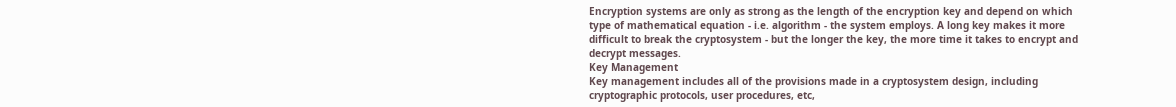Encryption systems are only as strong as the length of the encryption key and depend on which type of mathematical equation - i.e. algorithm - the system employs. A long key makes it more difficult to break the cryptosystem - but the longer the key, the more time it takes to encrypt and decrypt messages.
Key Management
Key management includes all of the provisions made in a cryptosystem design, including cryptographic protocols, user procedures, etc,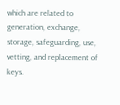which are related to generation, exchange, storage, safeguarding, use, vetting, and replacement of keys.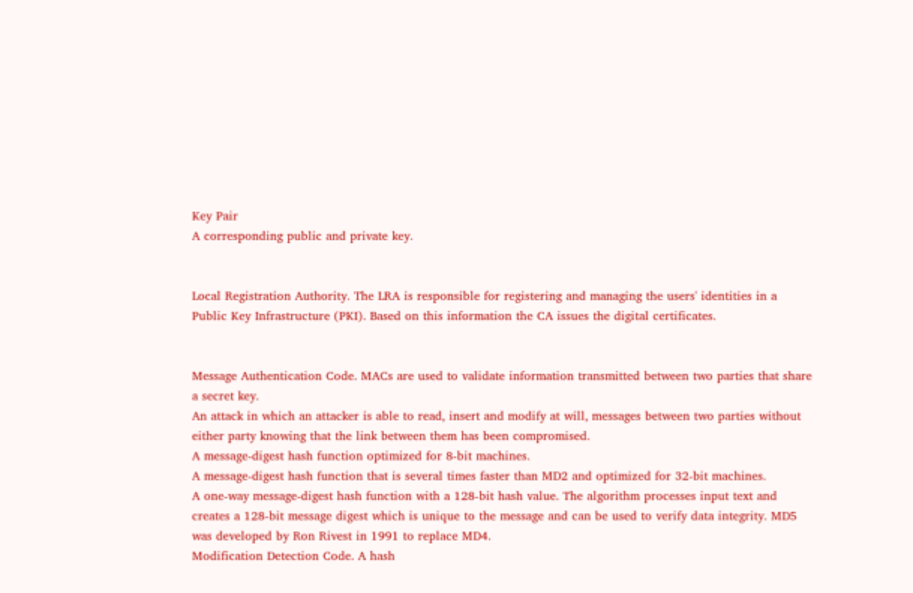Key Pair
A corresponding public and private key.


Local Registration Authority. The LRA is responsible for registering and managing the users' identities in a Public Key Infrastructure (PKI). Based on this information the CA issues the digital certificates.


Message Authentication Code. MACs are used to validate information transmitted between two parties that share a secret key.
An attack in which an attacker is able to read, insert and modify at will, messages between two parties without either party knowing that the link between them has been compromised.
A message-digest hash function optimized for 8-bit machines.
A message-digest hash function that is several times faster than MD2 and optimized for 32-bit machines.
A one-way message-digest hash function with a 128-bit hash value. The algorithm processes input text and creates a 128-bit message digest which is unique to the message and can be used to verify data integrity. MD5 was developed by Ron Rivest in 1991 to replace MD4.
Modification Detection Code. A hash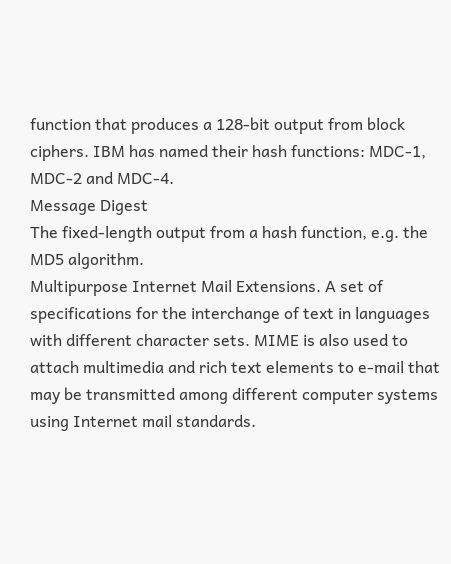function that produces a 128-bit output from block ciphers. IBM has named their hash functions: MDC-1, MDC-2 and MDC-4.
Message Digest
The fixed-length output from a hash function, e.g. the MD5 algorithm.
Multipurpose Internet Mail Extensions. A set of specifications for the interchange of text in languages with different character sets. MIME is also used to attach multimedia and rich text elements to e-mail that may be transmitted among different computer systems using Internet mail standards.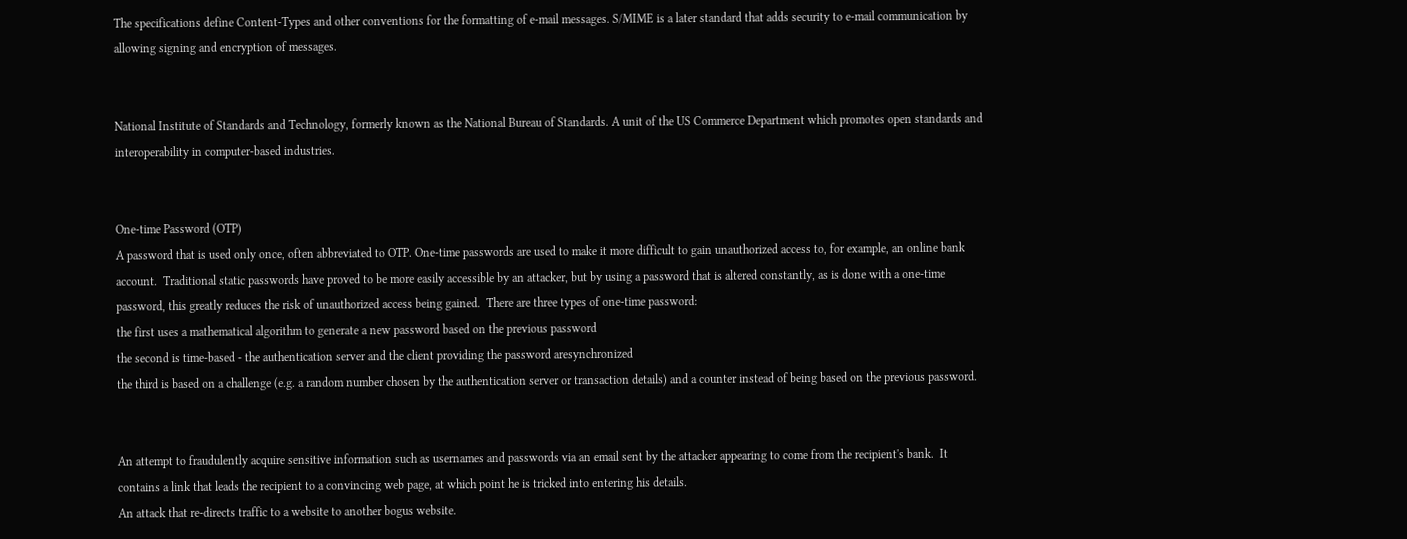The specifications define Content-Types and other conventions for the formatting of e-mail messages. S/MIME is a later standard that adds security to e-mail communication by allowing signing and encryption of messages.


National Institute of Standards and Technology, formerly known as the National Bureau of Standards. A unit of the US Commerce Department which promotes open standards and interoperability in computer-based industries.


One-time Password (OTP)
A password that is used only once, often abbreviated to OTP. One-time passwords are used to make it more difficult to gain unauthorized access to, for example, an online bank account.  Traditional static passwords have proved to be more easily accessible by an attacker, but by using a password that is altered constantly, as is done with a one-time password, this greatly reduces the risk of unauthorized access being gained.  There are three types of one-time password:
the first uses a mathematical algorithm to generate a new password based on the previous password
the second is time-based - the authentication server and the client providing the password aresynchronized
the third is based on a challenge (e.g. a random number chosen by the authentication server or transaction details) and a counter instead of being based on the previous password.


An attempt to fraudulently acquire sensitive information such as usernames and passwords via an email sent by the attacker appearing to come from the recipient's bank.  It contains a link that leads the recipient to a convincing web page, at which point he is tricked into entering his details.
An attack that re-directs traffic to a website to another bogus website.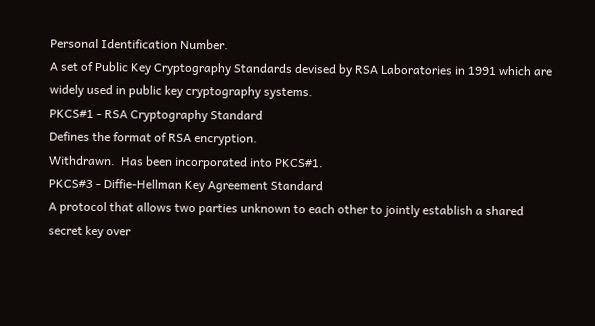Personal Identification Number.
A set of Public Key Cryptography Standards devised by RSA Laboratories in 1991 which are widely used in public key cryptography systems.
PKCS#1 - RSA Cryptography Standard
Defines the format of RSA encryption.
Withdrawn.  Has been incorporated into PKCS#1.
PKCS#3 - Diffie-Hellman Key Agreement Standard
A protocol that allows two parties unknown to each other to jointly establish a shared secret key over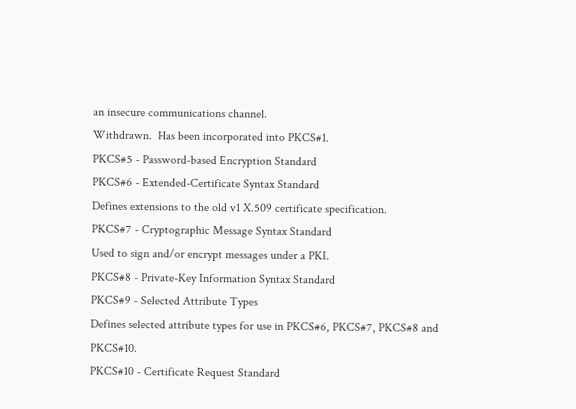an insecure communications channel.
Withdrawn.  Has been incorporated into PKCS#1.
PKCS#5 - Password-based Encryption Standard
PKCS#6 - Extended-Certificate Syntax Standard
Defines extensions to the old v1 X.509 certificate specification.
PKCS#7 - Cryptographic Message Syntax Standard
Used to sign and/or encrypt messages under a PKI.
PKCS#8 - Private-Key Information Syntax Standard
PKCS#9 - Selected Attribute Types
Defines selected attribute types for use in PKCS#6, PKCS#7, PKCS#8 and PKCS#10.
PKCS#10 - Certificate Request Standard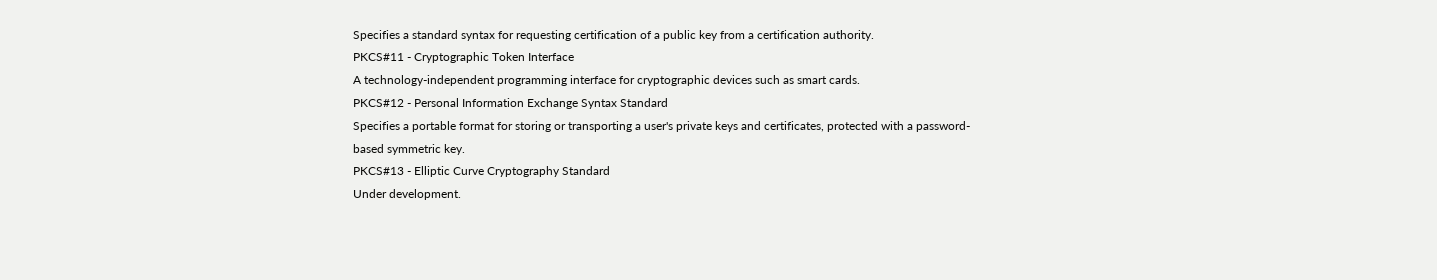Specifies a standard syntax for requesting certification of a public key from a certification authority.
PKCS#11 - Cryptographic Token Interface
A technology-independent programming interface for cryptographic devices such as smart cards.
PKCS#12 - Personal Information Exchange Syntax Standard
Specifies a portable format for storing or transporting a user's private keys and certificates, protected with a password-based symmetric key.
PKCS#13 - Elliptic Curve Cryptography Standard
Under development.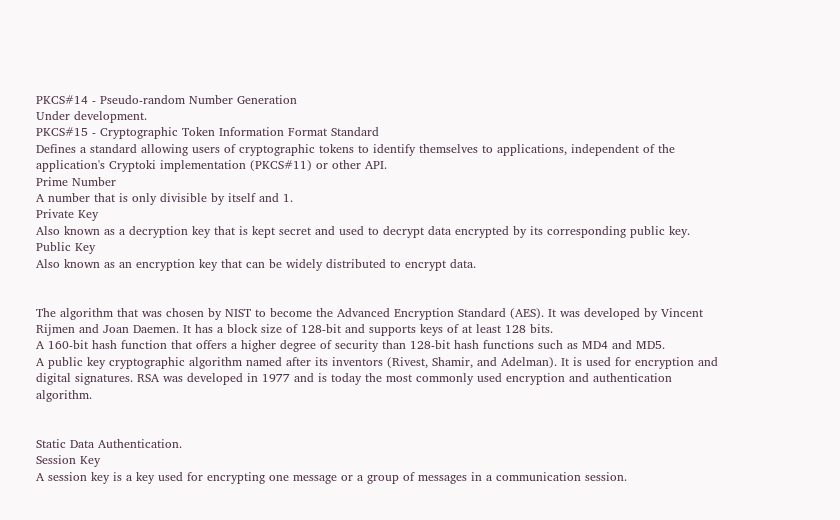PKCS#14 - Pseudo-random Number Generation
Under development.
PKCS#15 - Cryptographic Token Information Format Standard
Defines a standard allowing users of cryptographic tokens to identify themselves to applications, independent of the application's Cryptoki implementation (PKCS#11) or other API.
Prime Number
A number that is only divisible by itself and 1.
Private Key
Also known as a decryption key that is kept secret and used to decrypt data encrypted by its corresponding public key.
Public Key
Also known as an encryption key that can be widely distributed to encrypt data.


The algorithm that was chosen by NIST to become the Advanced Encryption Standard (AES). It was developed by Vincent Rijmen and Joan Daemen. It has a block size of 128-bit and supports keys of at least 128 bits.
A 160-bit hash function that offers a higher degree of security than 128-bit hash functions such as MD4 and MD5.
A public key cryptographic algorithm named after its inventors (Rivest, Shamir, and Adelman). It is used for encryption and digital signatures. RSA was developed in 1977 and is today the most commonly used encryption and authentication algorithm.


Static Data Authentication.
Session Key
A session key is a key used for encrypting one message or a group of messages in a communication session.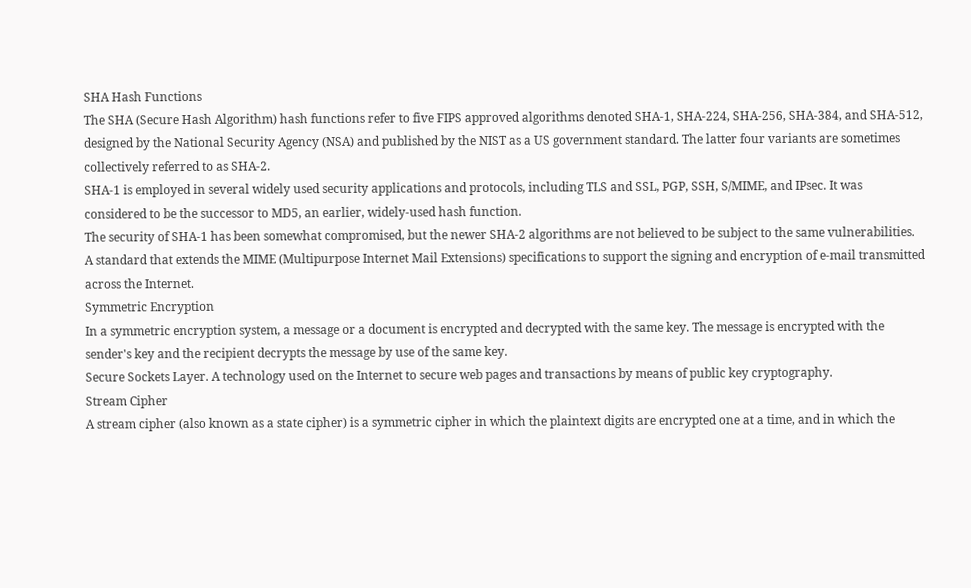SHA Hash Functions
The SHA (Secure Hash Algorithm) hash functions refer to five FIPS approved algorithms denoted SHA-1, SHA-224, SHA-256, SHA-384, and SHA-512, designed by the National Security Agency (NSA) and published by the NIST as a US government standard. The latter four variants are sometimes collectively referred to as SHA-2.
SHA-1 is employed in several widely used security applications and protocols, including TLS and SSL, PGP, SSH, S/MIME, and IPsec. It was considered to be the successor to MD5, an earlier, widely-used hash function.
The security of SHA-1 has been somewhat compromised, but the newer SHA-2 algorithms are not believed to be subject to the same vulnerabilities.
A standard that extends the MIME (Multipurpose Internet Mail Extensions) specifications to support the signing and encryption of e-mail transmitted across the Internet.
Symmetric Encryption
In a symmetric encryption system, a message or a document is encrypted and decrypted with the same key. The message is encrypted with the sender's key and the recipient decrypts the message by use of the same key.
Secure Sockets Layer. A technology used on the Internet to secure web pages and transactions by means of public key cryptography.
Stream Cipher
A stream cipher (also known as a state cipher) is a symmetric cipher in which the plaintext digits are encrypted one at a time, and in which the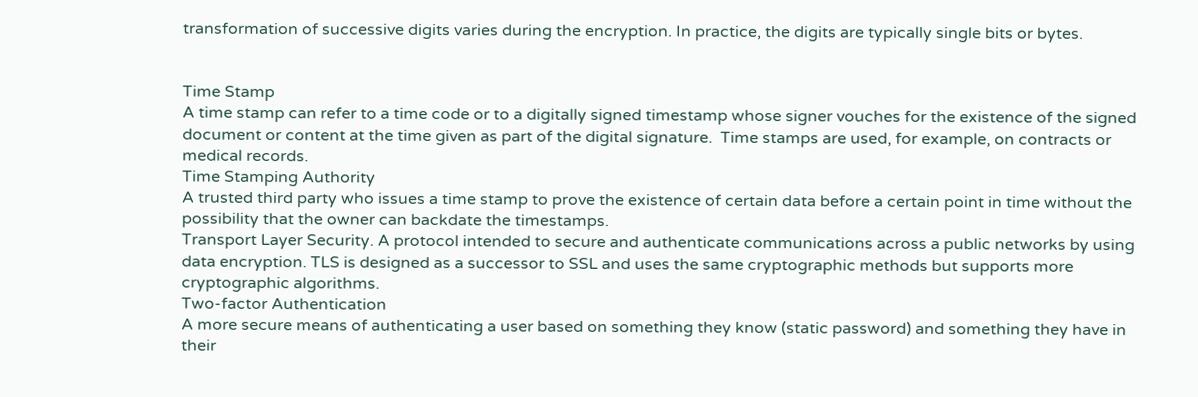transformation of successive digits varies during the encryption. In practice, the digits are typically single bits or bytes.


Time Stamp
A time stamp can refer to a time code or to a digitally signed timestamp whose signer vouches for the existence of the signed document or content at the time given as part of the digital signature.  Time stamps are used, for example, on contracts or medical records.
Time Stamping Authority
A trusted third party who issues a time stamp to prove the existence of certain data before a certain point in time without the possibility that the owner can backdate the timestamps.
Transport Layer Security. A protocol intended to secure and authenticate communications across a public networks by using data encryption. TLS is designed as a successor to SSL and uses the same cryptographic methods but supports more cryptographic algorithms.
Two-factor Authentication
A more secure means of authenticating a user based on something they know (static password) and something they have in their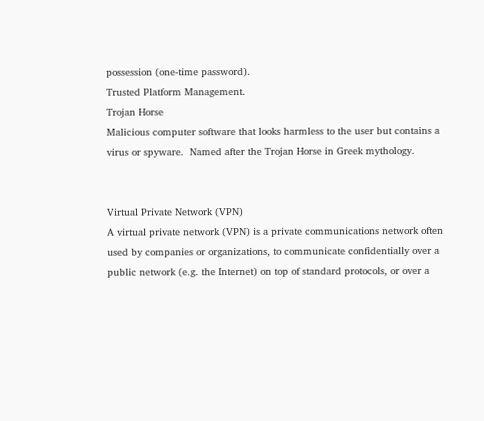possession (one-time password).
Trusted Platform Management.
Trojan Horse
Malicious computer software that looks harmless to the user but contains a virus or spyware.  Named after the Trojan Horse in Greek mythology.


Virtual Private Network (VPN)
A virtual private network (VPN) is a private communications network often used by companies or organizations, to communicate confidentially over a public network (e.g. the Internet) on top of standard protocols, or over a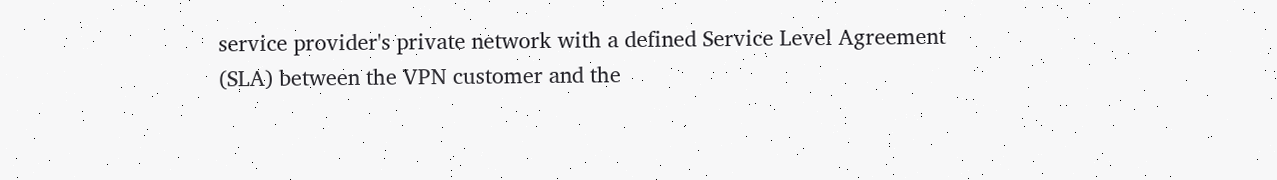service provider's private network with a defined Service Level Agreement (SLA) between the VPN customer and the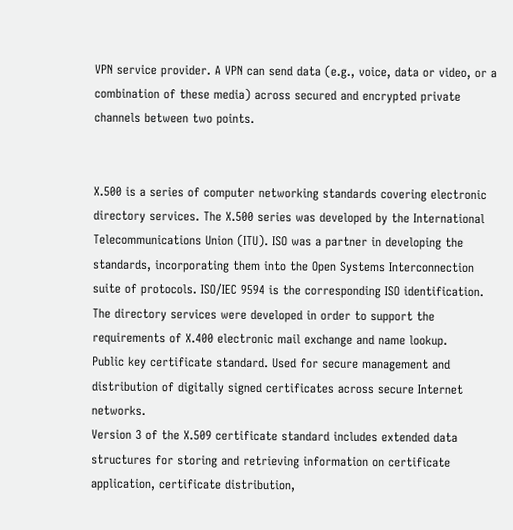VPN service provider. A VPN can send data (e.g., voice, data or video, or a combination of these media) across secured and encrypted private channels between two points.


X.500 is a series of computer networking standards covering electronic directory services. The X.500 series was developed by the International Telecommunications Union (ITU). ISO was a partner in developing the standards, incorporating them into the Open Systems Interconnection suite of protocols. ISO/IEC 9594 is the corresponding ISO identification. The directory services were developed in order to support the requirements of X.400 electronic mail exchange and name lookup.
Public key certificate standard. Used for secure management and distribution of digitally signed certificates across secure Internet networks.
Version 3 of the X.509 certificate standard includes extended data structures for storing and retrieving information on certificate application, certificate distribution,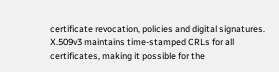certificate revocation, policies and digital signatures. X.509v3 maintains time-stamped CRLs for all certificates, making it possible for the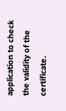application to check the validity of the certificate.